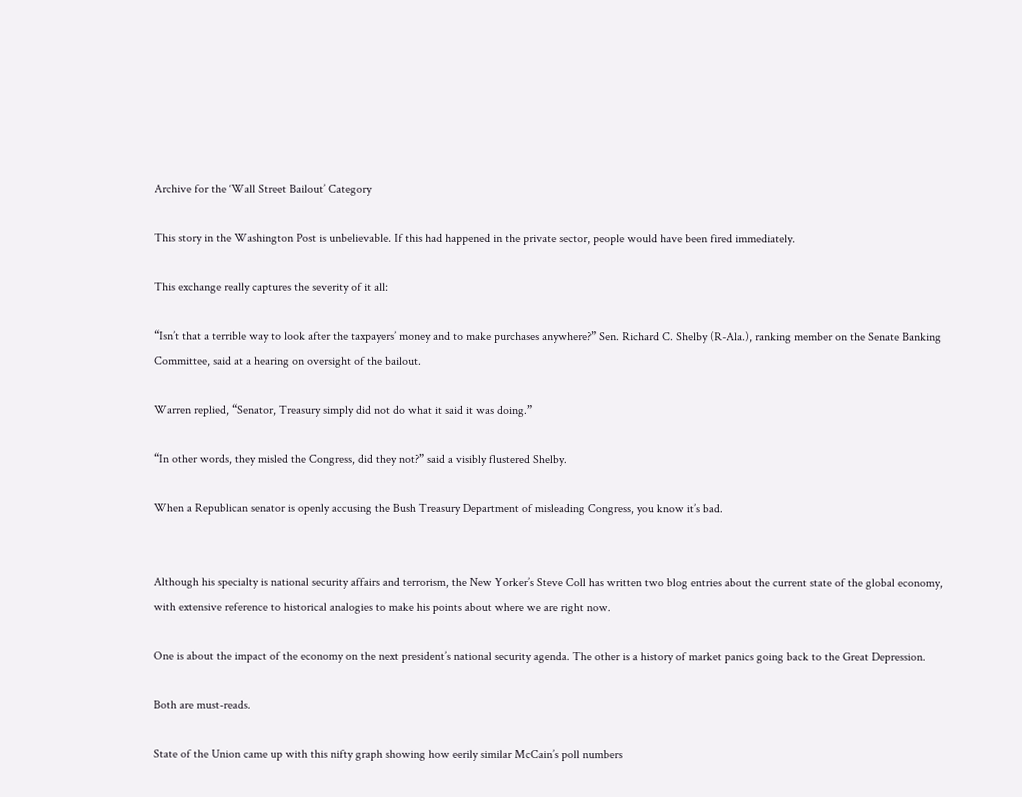Archive for the ‘Wall Street Bailout’ Category

This story in the Washington Post is unbelievable. If this had happened in the private sector, people would have been fired immediately.

This exchange really captures the severity of it all:

“Isn’t that a terrible way to look after the taxpayers’ money and to make purchases anywhere?” Sen. Richard C. Shelby (R-Ala.), ranking member on the Senate Banking Committee, said at a hearing on oversight of the bailout.

Warren replied, “Senator, Treasury simply did not do what it said it was doing.”

“In other words, they misled the Congress, did they not?” said a visibly flustered Shelby.

When a Republican senator is openly accusing the Bush Treasury Department of misleading Congress, you know it’s bad.


Although his specialty is national security affairs and terrorism, the New Yorker’s Steve Coll has written two blog entries about the current state of the global economy, with extensive reference to historical analogies to make his points about where we are right now.

One is about the impact of the economy on the next president’s national security agenda. The other is a history of market panics going back to the Great Depression.

Both are must-reads.

State of the Union came up with this nifty graph showing how eerily similar McCain’s poll numbers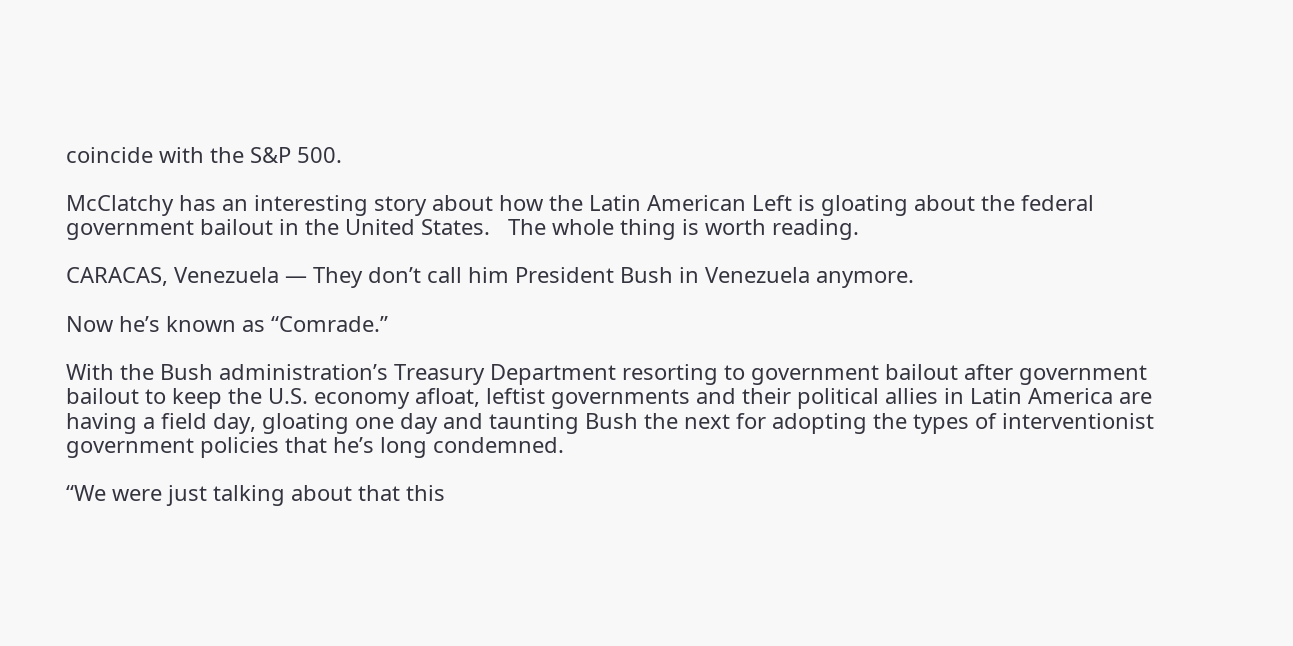coincide with the S&P 500.

McClatchy has an interesting story about how the Latin American Left is gloating about the federal government bailout in the United States.   The whole thing is worth reading.

CARACAS, Venezuela — They don’t call him President Bush in Venezuela anymore.

Now he’s known as “Comrade.”

With the Bush administration’s Treasury Department resorting to government bailout after government bailout to keep the U.S. economy afloat, leftist governments and their political allies in Latin America are having a field day, gloating one day and taunting Bush the next for adopting the types of interventionist government policies that he’s long condemned.

“We were just talking about that this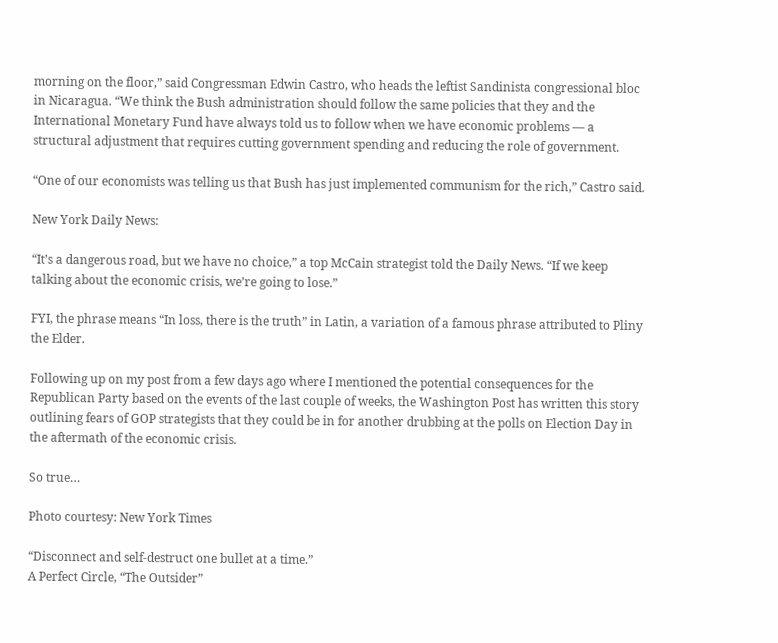morning on the floor,” said Congressman Edwin Castro, who heads the leftist Sandinista congressional bloc in Nicaragua. “We think the Bush administration should follow the same policies that they and the International Monetary Fund have always told us to follow when we have economic problems — a structural adjustment that requires cutting government spending and reducing the role of government.

“One of our economists was telling us that Bush has just implemented communism for the rich,” Castro said.

New York Daily News:

“It’s a dangerous road, but we have no choice,” a top McCain strategist told the Daily News. “If we keep talking about the economic crisis, we’re going to lose.”

FYI, the phrase means “In loss, there is the truth” in Latin, a variation of a famous phrase attributed to Pliny the Elder.

Following up on my post from a few days ago where I mentioned the potential consequences for the Republican Party based on the events of the last couple of weeks, the Washington Post has written this story outlining fears of GOP strategists that they could be in for another drubbing at the polls on Election Day in the aftermath of the economic crisis.

So true…

Photo courtesy: New York Times

“Disconnect and self-destruct one bullet at a time.”
A Perfect Circle, “The Outsider”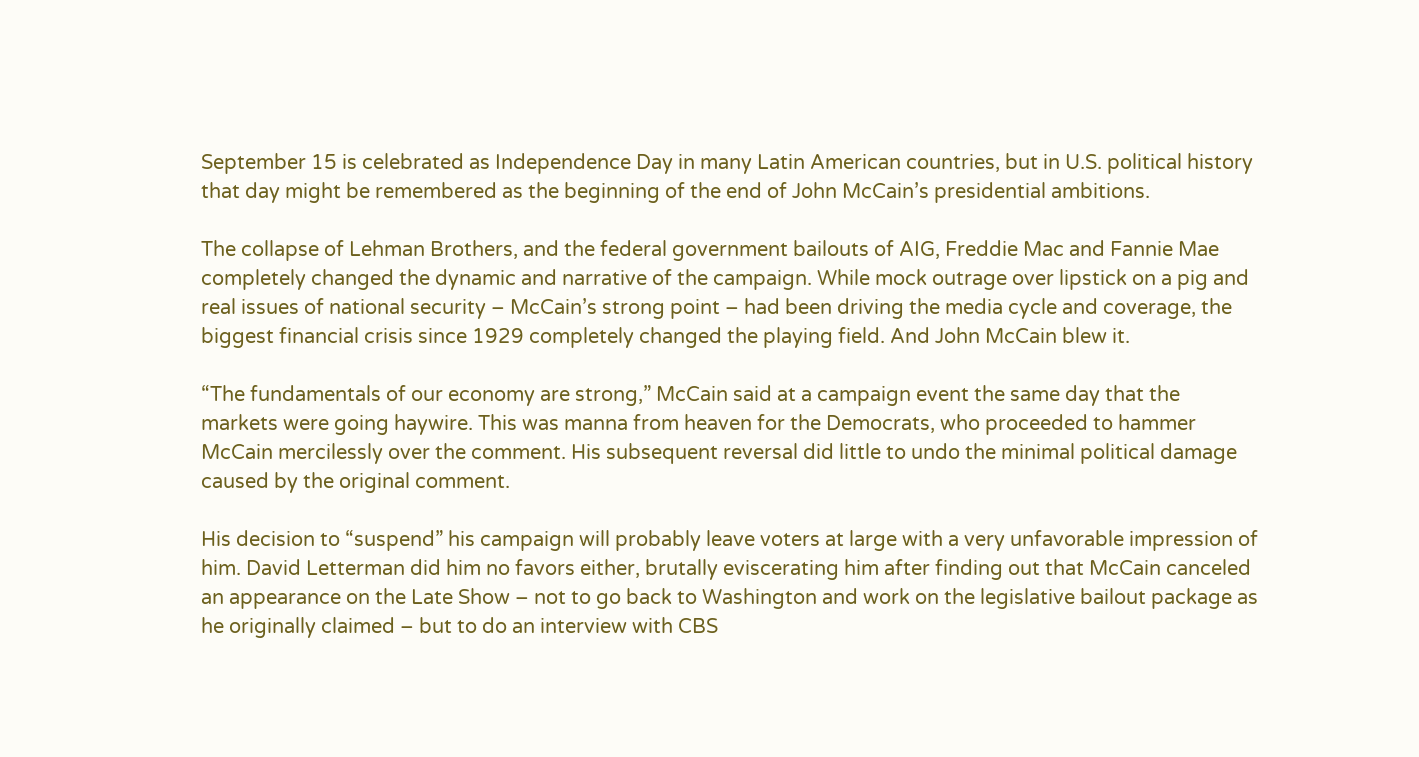September 15 is celebrated as Independence Day in many Latin American countries, but in U.S. political history that day might be remembered as the beginning of the end of John McCain’s presidential ambitions.

The collapse of Lehman Brothers, and the federal government bailouts of AIG, Freddie Mac and Fannie Mae completely changed the dynamic and narrative of the campaign. While mock outrage over lipstick on a pig and real issues of national security – McCain’s strong point – had been driving the media cycle and coverage, the biggest financial crisis since 1929 completely changed the playing field. And John McCain blew it.

“The fundamentals of our economy are strong,” McCain said at a campaign event the same day that the markets were going haywire. This was manna from heaven for the Democrats, who proceeded to hammer McCain mercilessly over the comment. His subsequent reversal did little to undo the minimal political damage caused by the original comment.

His decision to “suspend” his campaign will probably leave voters at large with a very unfavorable impression of him. David Letterman did him no favors either, brutally eviscerating him after finding out that McCain canceled an appearance on the Late Show – not to go back to Washington and work on the legislative bailout package as he originally claimed – but to do an interview with CBS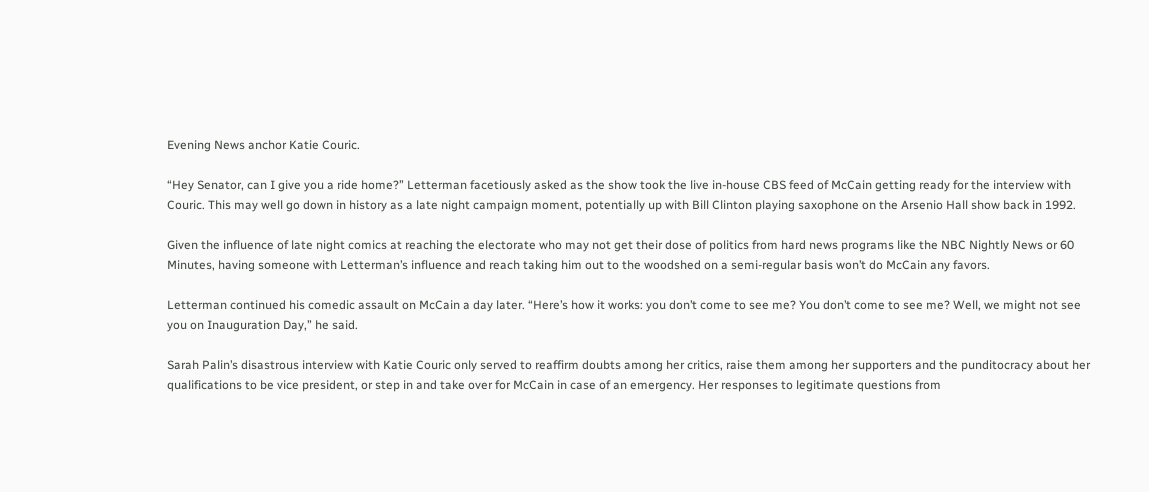Evening News anchor Katie Couric.

“Hey Senator, can I give you a ride home?” Letterman facetiously asked as the show took the live in-house CBS feed of McCain getting ready for the interview with Couric. This may well go down in history as a late night campaign moment, potentially up with Bill Clinton playing saxophone on the Arsenio Hall show back in 1992.

Given the influence of late night comics at reaching the electorate who may not get their dose of politics from hard news programs like the NBC Nightly News or 60 Minutes, having someone with Letterman’s influence and reach taking him out to the woodshed on a semi-regular basis won’t do McCain any favors.

Letterman continued his comedic assault on McCain a day later. “Here’s how it works: you don’t come to see me? You don’t come to see me? Well, we might not see you on Inauguration Day,” he said.

Sarah Palin’s disastrous interview with Katie Couric only served to reaffirm doubts among her critics, raise them among her supporters and the punditocracy about her qualifications to be vice president, or step in and take over for McCain in case of an emergency. Her responses to legitimate questions from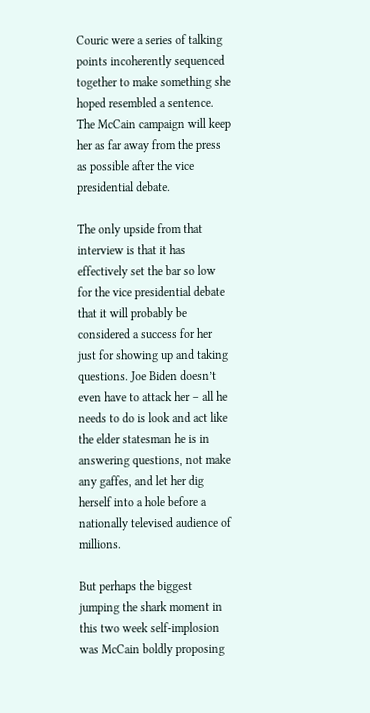Couric were a series of talking points incoherently sequenced together to make something she hoped resembled a sentence. The McCain campaign will keep her as far away from the press as possible after the vice presidential debate.

The only upside from that interview is that it has effectively set the bar so low for the vice presidential debate that it will probably be considered a success for her just for showing up and taking questions. Joe Biden doesn’t even have to attack her – all he needs to do is look and act like the elder statesman he is in answering questions, not make any gaffes, and let her dig herself into a hole before a nationally televised audience of millions.

But perhaps the biggest jumping the shark moment in this two week self-implosion was McCain boldly proposing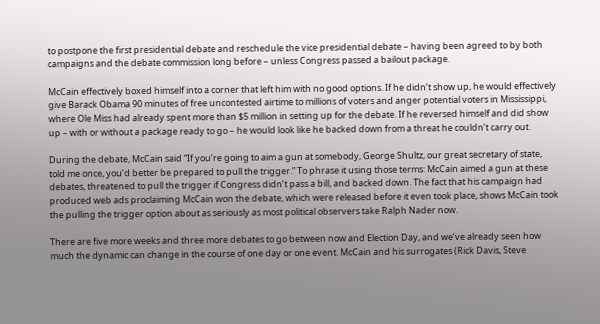to postpone the first presidential debate and reschedule the vice presidential debate – having been agreed to by both campaigns and the debate commission long before – unless Congress passed a bailout package.

McCain effectively boxed himself into a corner that left him with no good options. If he didn’t show up, he would effectively give Barack Obama 90 minutes of free uncontested airtime to millions of voters and anger potential voters in Mississippi, where Ole Miss had already spent more than $5 million in setting up for the debate. If he reversed himself and did show up – with or without a package ready to go – he would look like he backed down from a threat he couldn’t carry out.

During the debate, McCain said “If you’re going to aim a gun at somebody, George Shultz, our great secretary of state, told me once, you’d better be prepared to pull the trigger.” To phrase it using those terms: McCain aimed a gun at these debates, threatened to pull the trigger if Congress didn’t pass a bill, and backed down. The fact that his campaign had produced web ads proclaiming McCain won the debate, which were released before it even took place, shows McCain took the pulling the trigger option about as seriously as most political observers take Ralph Nader now.

There are five more weeks and three more debates to go between now and Election Day, and we’ve already seen how much the dynamic can change in the course of one day or one event. McCain and his surrogates (Rick Davis, Steve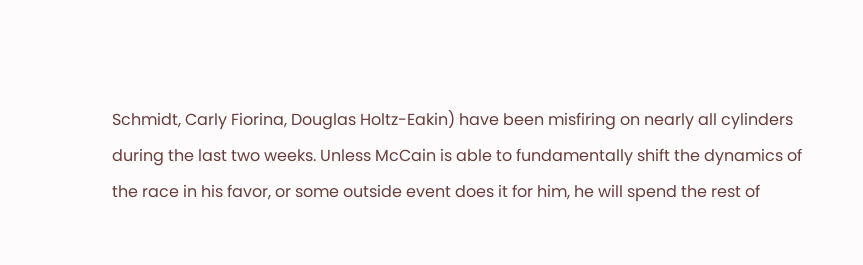Schmidt, Carly Fiorina, Douglas Holtz-Eakin) have been misfiring on nearly all cylinders during the last two weeks. Unless McCain is able to fundamentally shift the dynamics of the race in his favor, or some outside event does it for him, he will spend the rest of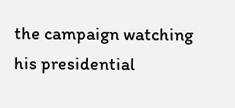the campaign watching his presidential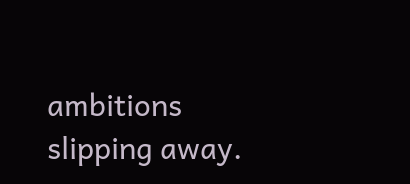ambitions slipping away.